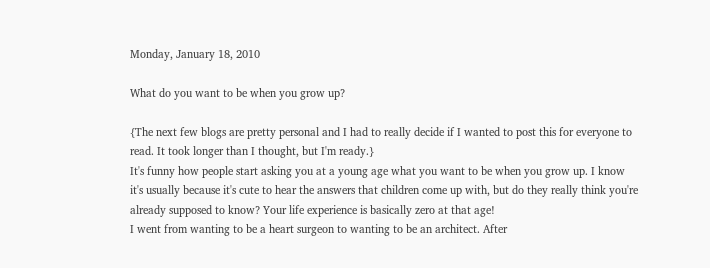Monday, January 18, 2010

What do you want to be when you grow up?

{The next few blogs are pretty personal and I had to really decide if I wanted to post this for everyone to read. It took longer than I thought, but I'm ready.}
It's funny how people start asking you at a young age what you want to be when you grow up. I know it's usually because it's cute to hear the answers that children come up with, but do they really think you're already supposed to know? Your life experience is basically zero at that age!
I went from wanting to be a heart surgeon to wanting to be an architect. After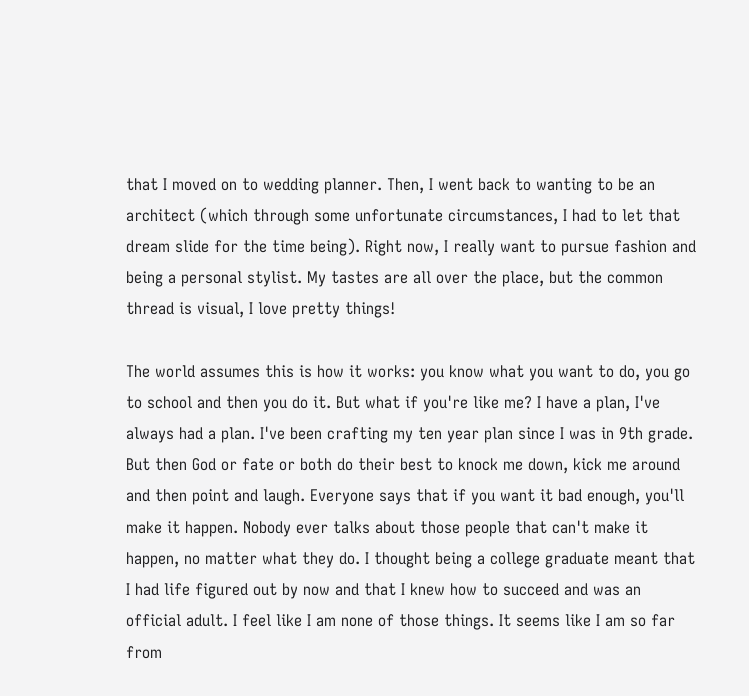that I moved on to wedding planner. Then, I went back to wanting to be an architect (which through some unfortunate circumstances, I had to let that dream slide for the time being). Right now, I really want to pursue fashion and being a personal stylist. My tastes are all over the place, but the common thread is visual, I love pretty things!

The world assumes this is how it works: you know what you want to do, you go to school and then you do it. But what if you're like me? I have a plan, I've always had a plan. I've been crafting my ten year plan since I was in 9th grade. But then God or fate or both do their best to knock me down, kick me around and then point and laugh. Everyone says that if you want it bad enough, you'll make it happen. Nobody ever talks about those people that can't make it happen, no matter what they do. I thought being a college graduate meant that I had life figured out by now and that I knew how to succeed and was an official adult. I feel like I am none of those things. It seems like I am so far from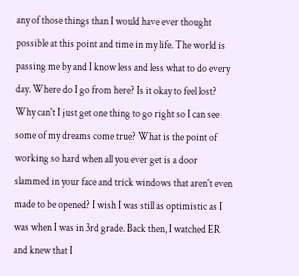any of those things than I would have ever thought possible at this point and time in my life. The world is passing me by and I know less and less what to do every day. Where do I go from here? Is it okay to feel lost? Why can't I just get one thing to go right so I can see some of my dreams come true? What is the point of working so hard when all you ever get is a door slammed in your face and trick windows that aren't even made to be opened? I wish I was still as optimistic as I was when I was in 3rd grade. Back then, I watched ER and knew that I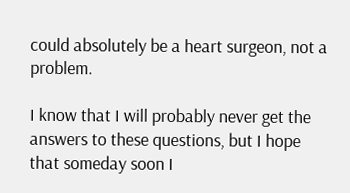could absolutely be a heart surgeon, not a problem.

I know that I will probably never get the answers to these questions, but I hope that someday soon I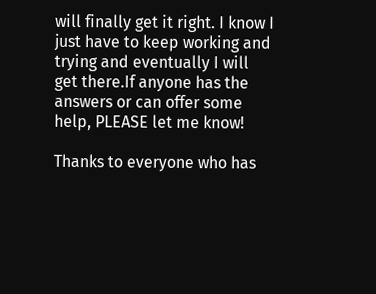will finally get it right. I know I just have to keep working and trying and eventually I will get there.If anyone has the answers or can offer some help, PLEASE let me know!

Thanks to everyone who has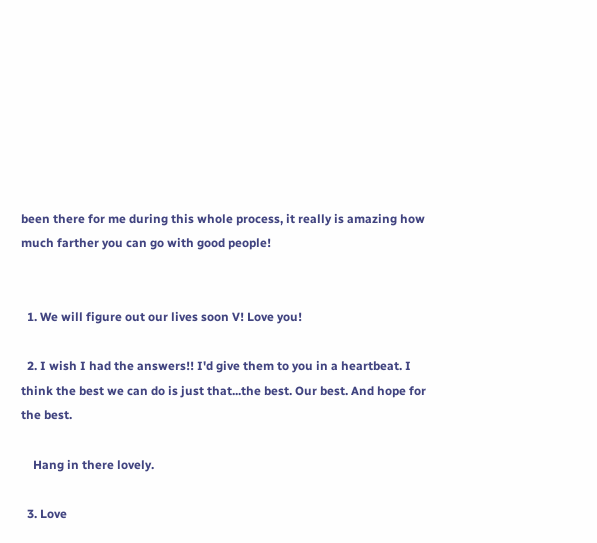been there for me during this whole process, it really is amazing how much farther you can go with good people!


  1. We will figure out our lives soon V! Love you!

  2. I wish I had the answers!! I'd give them to you in a heartbeat. I think the best we can do is just that...the best. Our best. And hope for the best.

    Hang in there lovely.

  3. Love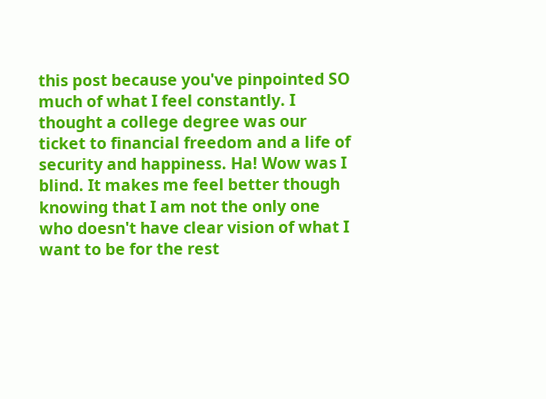this post because you've pinpointed SO much of what I feel constantly. I thought a college degree was our ticket to financial freedom and a life of security and happiness. Ha! Wow was I blind. It makes me feel better though knowing that I am not the only one who doesn't have clear vision of what I want to be for the rest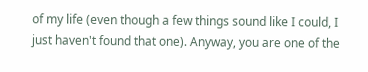of my life (even though a few things sound like I could, I just haven't found that one). Anyway, you are one of the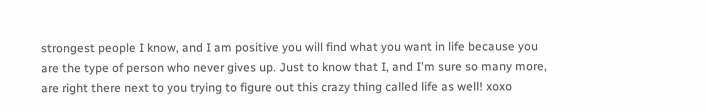strongest people I know, and I am positive you will find what you want in life because you are the type of person who never gives up. Just to know that I, and I'm sure so many more, are right there next to you trying to figure out this crazy thing called life as well! xoxo